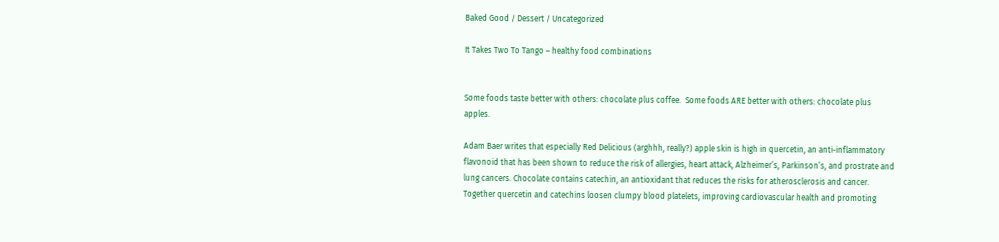Baked Good / Dessert / Uncategorized

It Takes Two To Tango – healthy food combinations


Some foods taste better with others: chocolate plus coffee.  Some foods ARE better with others: chocolate plus apples.

Adam Baer writes that especially Red Delicious (arghhh, really?) apple skin is high in quercetin, an anti-inflammatory flavonoid that has been shown to reduce the risk of allergies, heart attack, Alzheimer’s, Parkinson’s, and prostrate and lung cancers. Chocolate contains catechin, an antioxidant that reduces the risks for atherosclerosis and cancer. Together quercetin and catechins loosen clumpy blood platelets, improving cardiovascular health and promoting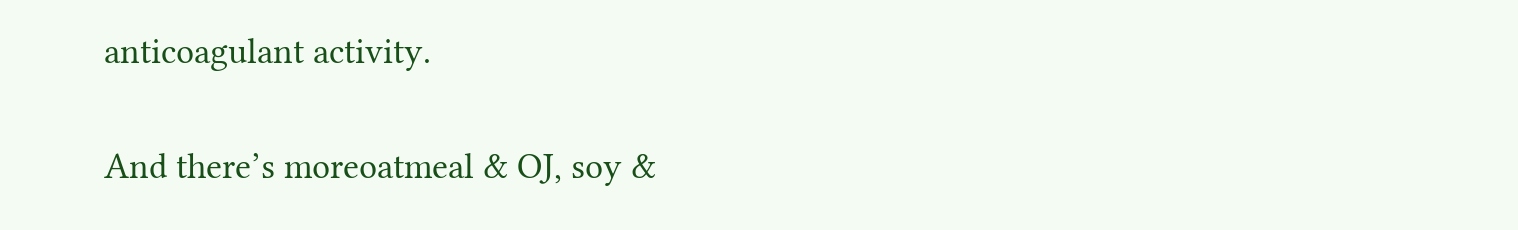anticoagulant activity.

And there’s moreoatmeal & OJ, soy &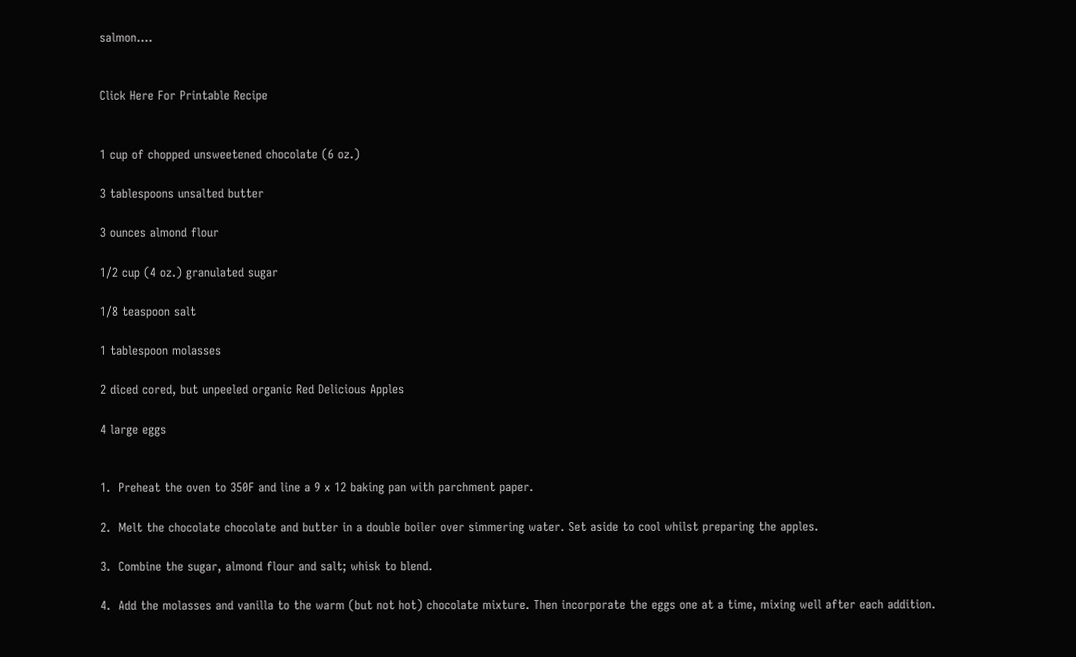salmon….


Click Here For Printable Recipe


1 cup of chopped unsweetened chocolate (6 oz.)

3 tablespoons unsalted butter

3 ounces almond flour

1/2 cup (4 oz.) granulated sugar

1/8 teaspoon salt

1 tablespoon molasses

2 diced cored, but unpeeled organic Red Delicious Apples

4 large eggs


1.  Preheat the oven to 350F and line a 9 x 12 baking pan with parchment paper.

2.  Melt the chocolate chocolate and butter in a double boiler over simmering water. Set aside to cool whilst preparing the apples.

3.  Combine the sugar, almond flour and salt; whisk to blend.

4.  Add the molasses and vanilla to the warm (but not hot) chocolate mixture. Then incorporate the eggs one at a time, mixing well after each addition.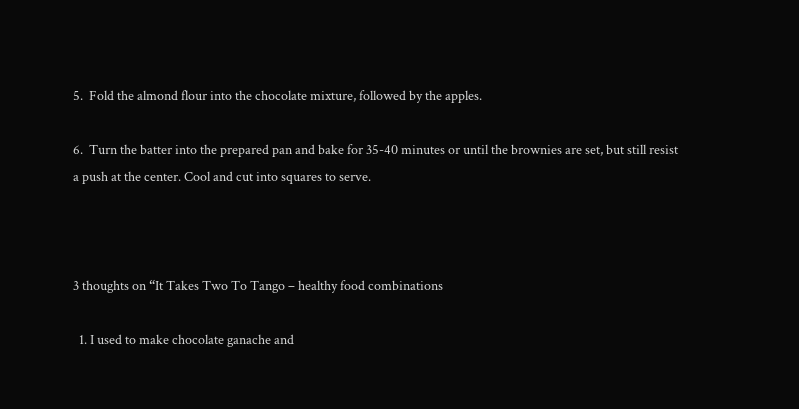5.  Fold the almond flour into the chocolate mixture, followed by the apples.

6.  Turn the batter into the prepared pan and bake for 35-40 minutes or until the brownies are set, but still resist a push at the center. Cool and cut into squares to serve.



3 thoughts on “It Takes Two To Tango – healthy food combinations

  1. I used to make chocolate ganache and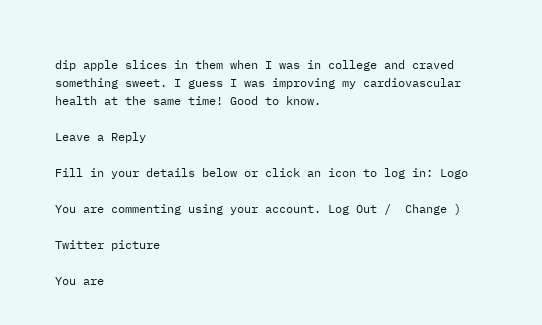dip apple slices in them when I was in college and craved something sweet. I guess I was improving my cardiovascular health at the same time! Good to know.

Leave a Reply

Fill in your details below or click an icon to log in: Logo

You are commenting using your account. Log Out /  Change )

Twitter picture

You are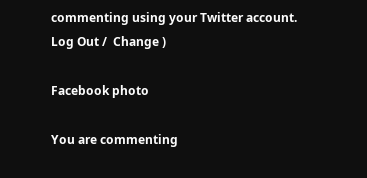commenting using your Twitter account. Log Out /  Change )

Facebook photo

You are commenting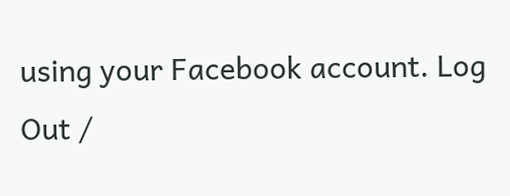using your Facebook account. Log Out /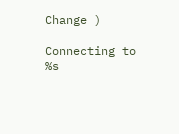Change )

Connecting to %s